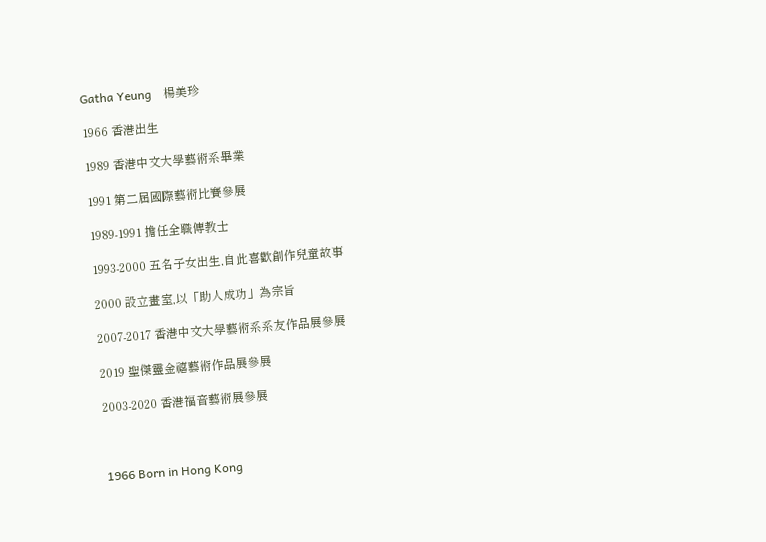Gatha Yeung    楊美珍

1966 香港出生

1989 香港中文大學藝術系畢業

1991 第二屆國際藝術比賽參展

1989-1991 擔任全職傳教士

1993-2000 五名子女出生,自此喜歡創作兒童故事

2000 設立畫室,以「助人成功」為宗旨

2007-2017 香港中文大學藝術系系友作品展參展

2019 聖傑靈金禧藝術作品展參展

2003-2020 香港福音藝術展參展



1966 Born in Hong Kong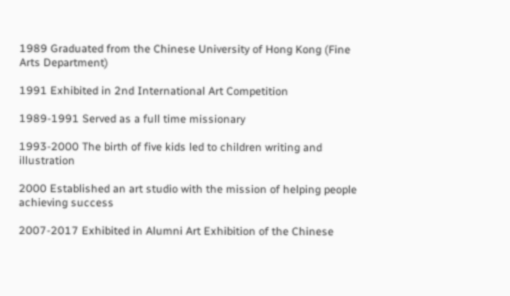1989 Graduated from the Chinese University of Hong Kong (Fine Arts Department)

1991 Exhibited in 2nd International Art Competition

1989-1991 Served as a full time missionary

1993-2000 The birth of five kids led to children writing and illustration

2000 Established an art studio with the mission of helping people achieving success

2007-2017 Exhibited in Alumni Art Exhibition of the Chinese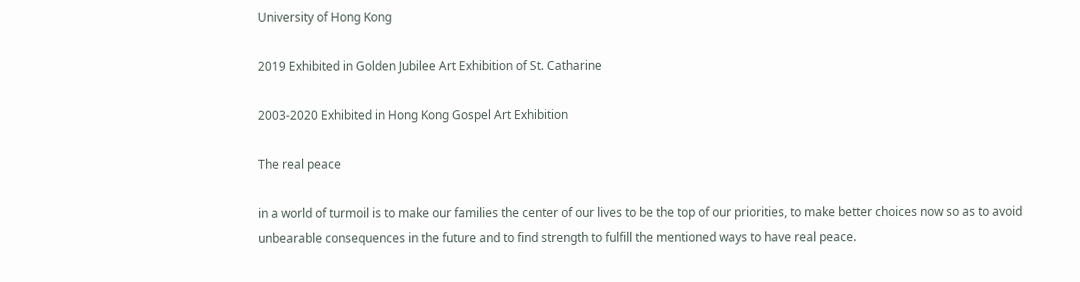University of Hong Kong

2019 Exhibited in Golden Jubilee Art Exhibition of St. Catharine

2003-2020 Exhibited in Hong Kong Gospel Art Exhibition

The real peace

in a world of turmoil is to make our families the center of our lives to be the top of our priorities, to make better choices now so as to avoid unbearable consequences in the future and to find strength to fulfill the mentioned ways to have real peace.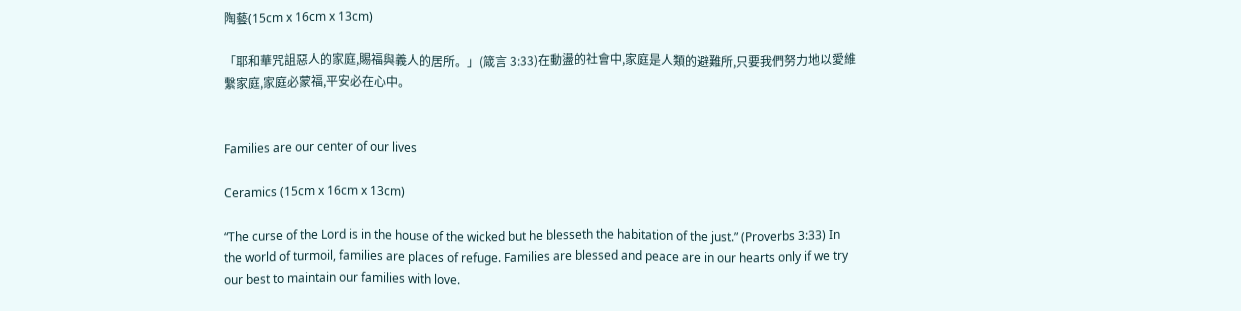陶藝(15cm x 16cm x 13cm)

「耶和華咒詛惡人的家庭,賜福與義人的居所。」(箴言 3:33)在動盪的社會中,家庭是人類的避難所,只要我們努力地以愛維繫家庭,家庭必蒙福,平安必在心中。


Families are our center of our lives

Ceramics (15cm x 16cm x 13cm)

“The curse of the Lord is in the house of the wicked but he blesseth the habitation of the just.” (Proverbs 3:33) In the world of turmoil, families are places of refuge. Families are blessed and peace are in our hearts only if we try our best to maintain our families with love.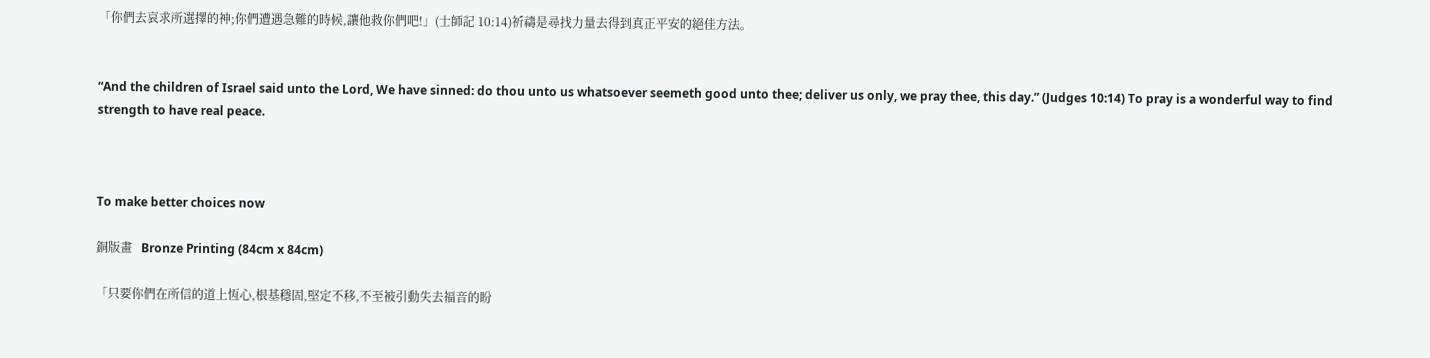「你們去哀求所選擇的神;你們遭遇急難的時候,讓他救你們吧!」(士師記 10:14)祈禱是尋找力量去得到真正平安的絕佳方法。


“And the children of Israel said unto the Lord, We have sinned: do thou unto us whatsoever seemeth good unto thee; deliver us only, we pray thee, this day.” (Judges 10:14) To pray is a wonderful way to find strength to have real peace.



To make better choices now

銅版畫   Bronze Printing (84cm x 84cm)

「只要你們在所信的道上恆心,根基穩固,堅定不移,不至被引動失去福音的盼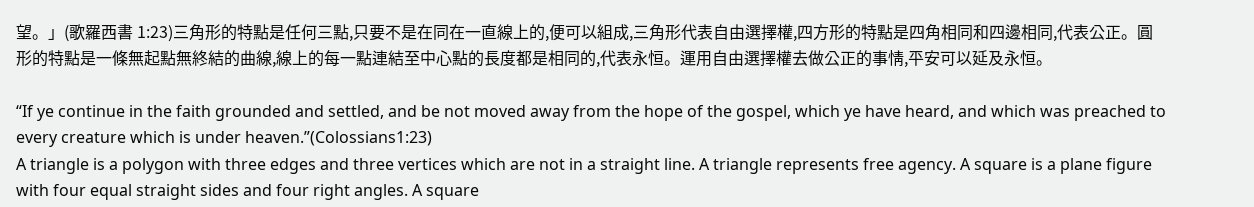望。」(歌羅西書 1:23)三角形的特點是任何三點,只要不是在同在一直線上的,便可以組成,三角形代表自由選擇權,四方形的特點是四角相同和四邊相同,代表公正。圓形的特點是一條無起點無終結的曲線,線上的每一點連結至中心點的長度都是相同的,代表永恒。運用自由選擇權去做公正的事情,平安可以延及永恒。

“If ye continue in the faith grounded and settled, and be not moved away from the hope of the gospel, which ye have heard, and which was preached to every creature which is under heaven.”(Colossians1:23)
A triangle is a polygon with three edges and three vertices which are not in a straight line. A triangle represents free agency. A square is a plane figure with four equal straight sides and four right angles. A square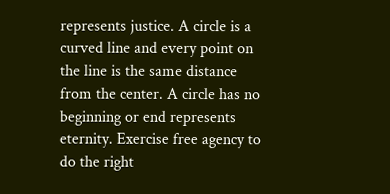represents justice. A circle is a curved line and every point on the line is the same distance from the center. A circle has no beginning or end represents eternity. Exercise free agency to do the right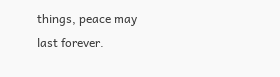things, peace may last forever.